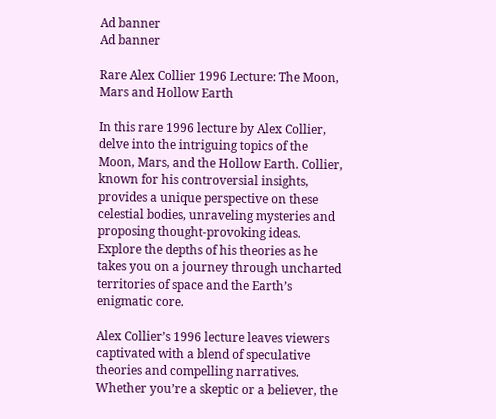Ad banner
Ad banner

Rare Alex Collier 1996 Lecture: The Moon, Mars and Hollow Earth

In this rare 1996 lecture by Alex Collier, delve into the intriguing topics of the Moon, Mars, and the Hollow Earth. Collier, known for his controversial insights, provides a unique perspective on these celestial bodies, unraveling mysteries and proposing thought-provoking ideas. Explore the depths of his theories as he takes you on a journey through uncharted territories of space and the Earth’s enigmatic core.

Alex Collier’s 1996 lecture leaves viewers captivated with a blend of speculative theories and compelling narratives. Whether you’re a skeptic or a believer, the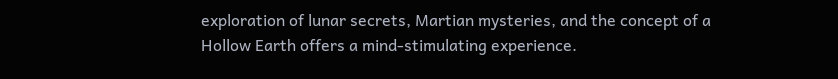exploration of lunar secrets, Martian mysteries, and the concept of a Hollow Earth offers a mind-stimulating experience.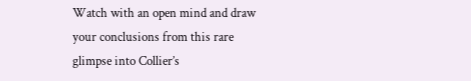Watch with an open mind and draw your conclusions from this rare glimpse into Collier’s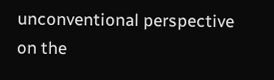unconventional perspective on the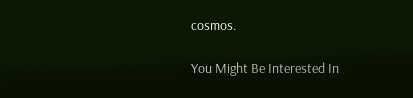cosmos.

You Might Be Interested In